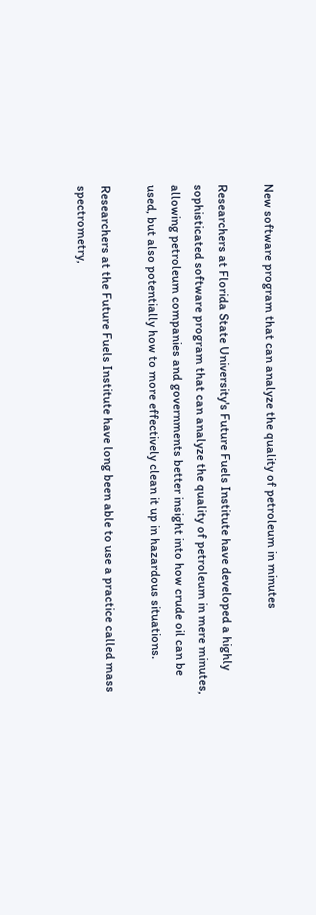New software program that can analyze the quality of petroleum in minutes

Researchers at Florida State University's Future Fuels Institute have developed a highly sophisticated software program that can analyze the quality of petroleum in mere minutes, allowing petroleum companies and governments better insight into how crude oil can be used, but also potentially how to more effectively clean it up in hazardous situations.

Researchers at the Future Fuels Institute have long been able to use a practice called mass spectrometry,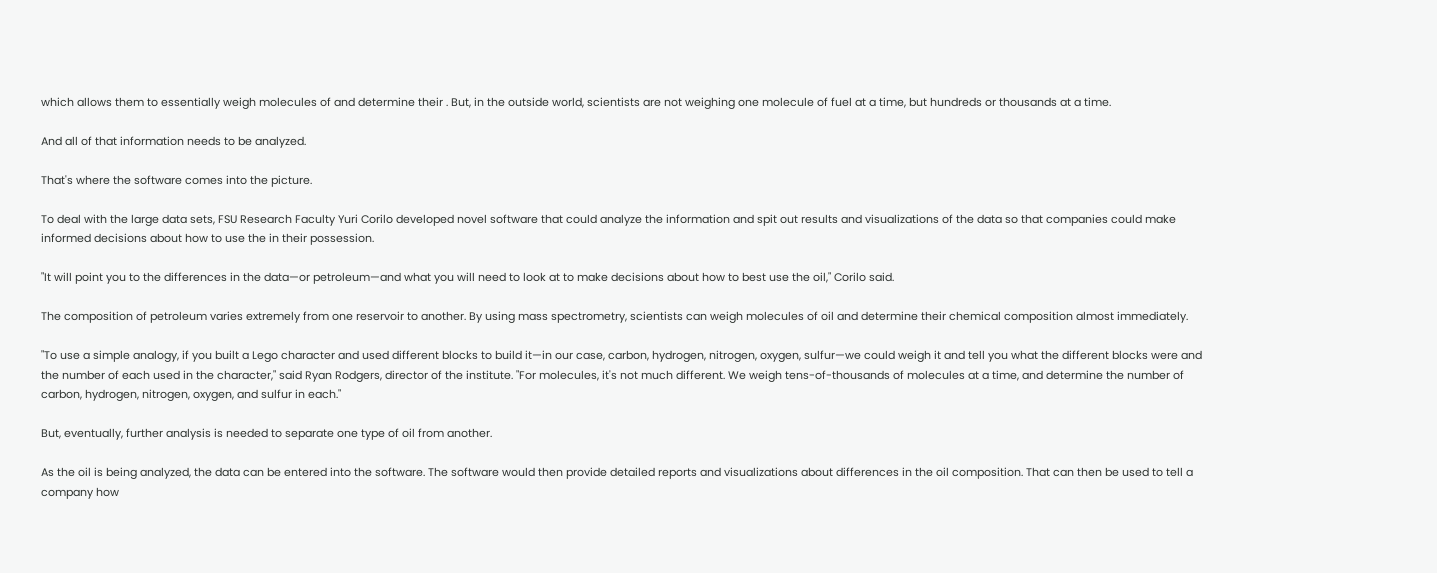which allows them to essentially weigh molecules of and determine their . But, in the outside world, scientists are not weighing one molecule of fuel at a time, but hundreds or thousands at a time.

And all of that information needs to be analyzed.

That's where the software comes into the picture.

To deal with the large data sets, FSU Research Faculty Yuri Corilo developed novel software that could analyze the information and spit out results and visualizations of the data so that companies could make informed decisions about how to use the in their possession.

"It will point you to the differences in the data—or petroleum—and what you will need to look at to make decisions about how to best use the oil," Corilo said.

The composition of petroleum varies extremely from one reservoir to another. By using mass spectrometry, scientists can weigh molecules of oil and determine their chemical composition almost immediately.

"To use a simple analogy, if you built a Lego character and used different blocks to build it—in our case, carbon, hydrogen, nitrogen, oxygen, sulfur—we could weigh it and tell you what the different blocks were and the number of each used in the character," said Ryan Rodgers, director of the institute. "For molecules, it's not much different. We weigh tens-of-thousands of molecules at a time, and determine the number of carbon, hydrogen, nitrogen, oxygen, and sulfur in each."

But, eventually, further analysis is needed to separate one type of oil from another.

As the oil is being analyzed, the data can be entered into the software. The software would then provide detailed reports and visualizations about differences in the oil composition. That can then be used to tell a company how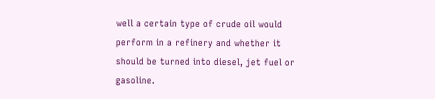well a certain type of crude oil would perform in a refinery and whether it should be turned into diesel, jet fuel or gasoline.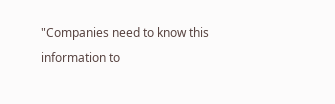"Companies need to know this information to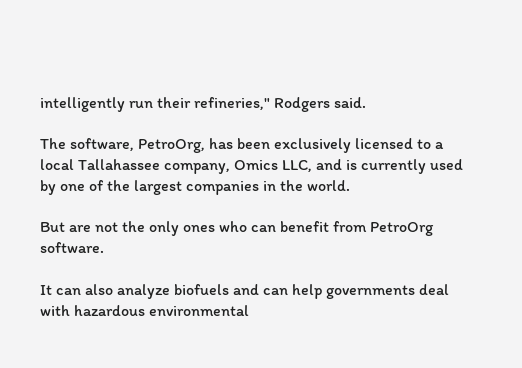intelligently run their refineries," Rodgers said.

The software, PetroOrg, has been exclusively licensed to a local Tallahassee company, Omics LLC, and is currently used by one of the largest companies in the world.

But are not the only ones who can benefit from PetroOrg software.

It can also analyze biofuels and can help governments deal with hazardous environmental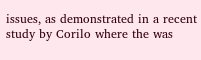issues, as demonstrated in a recent study by Corilo where the was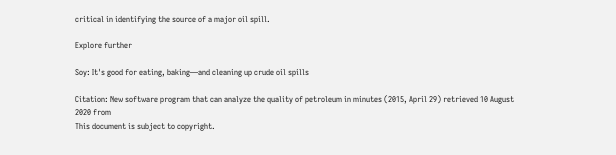critical in identifying the source of a major oil spill.

Explore further

Soy: It's good for eating, baking—and cleaning up crude oil spills

Citation: New software program that can analyze the quality of petroleum in minutes (2015, April 29) retrieved 10 August 2020 from
This document is subject to copyright.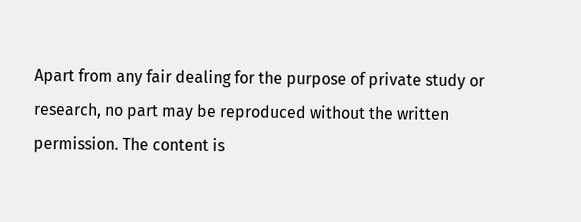Apart from any fair dealing for the purpose of private study or research, no part may be reproduced without the written permission. The content is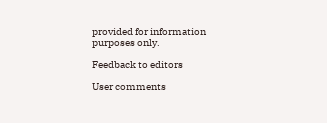provided for information purposes only.

Feedback to editors

User comments